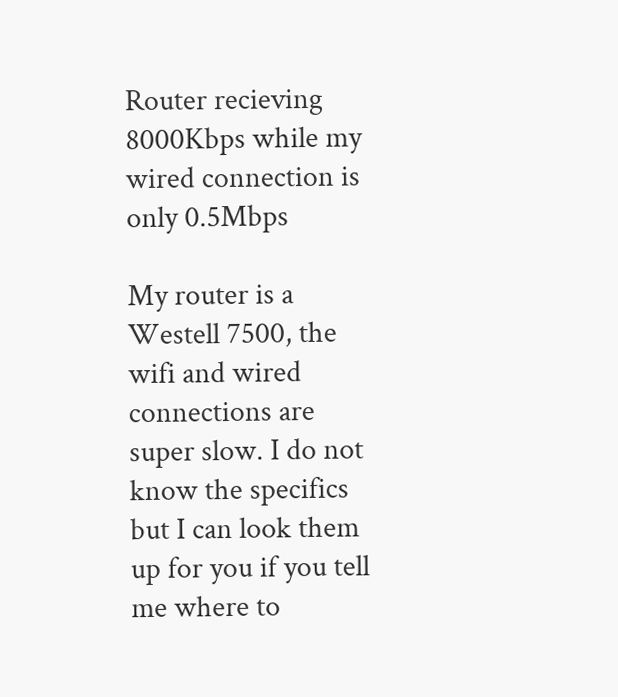Router recieving 8000Kbps while my wired connection is only 0.5Mbps

My router is a Westell 7500, the wifi and wired connections are super slow. I do not know the specifics but I can look them up for you if you tell me where to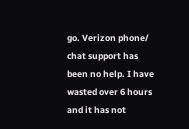go. Verizon phone/ chat support has been no help. I have wasted over 6 hours and it has not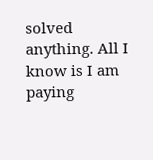solved anything. All I know is I am paying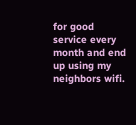for good service every month and end up using my neighbors wifi.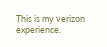This is my verizon experience.